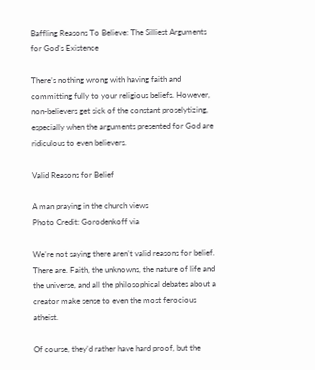Baffling Reasons To Believe: The Silliest Arguments for God’s Existence

There’s nothing wrong with having faith and committing fully to your religious beliefs. However, non-believers get sick of the constant proselytizing, especially when the arguments presented for God are ridiculous to even believers.

Valid Reasons for Belief

A man praying in the church views
Photo Credit: Gorodenkoff via

We’re not saying there aren’t valid reasons for belief. There are. Faith, the unknowns, the nature of life and the universe, and all the philosophical debates about a creator make sense to even the most ferocious atheist.

Of course, they’d rather have hard proof, but the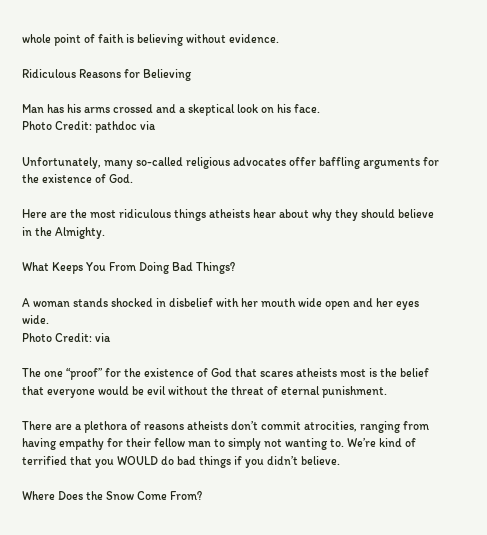whole point of faith is believing without evidence.

Ridiculous Reasons for Believing

Man has his arms crossed and a skeptical look on his face.
Photo Credit: pathdoc via

Unfortunately, many so-called religious advocates offer baffling arguments for the existence of God.

Here are the most ridiculous things atheists hear about why they should believe in the Almighty.

What Keeps You From Doing Bad Things?

A woman stands shocked in disbelief with her mouth wide open and her eyes wide.
Photo Credit: via

The one “proof” for the existence of God that scares atheists most is the belief that everyone would be evil without the threat of eternal punishment.

There are a plethora of reasons atheists don’t commit atrocities, ranging from having empathy for their fellow man to simply not wanting to. We’re kind of terrified that you WOULD do bad things if you didn’t believe.

Where Does the Snow Come From?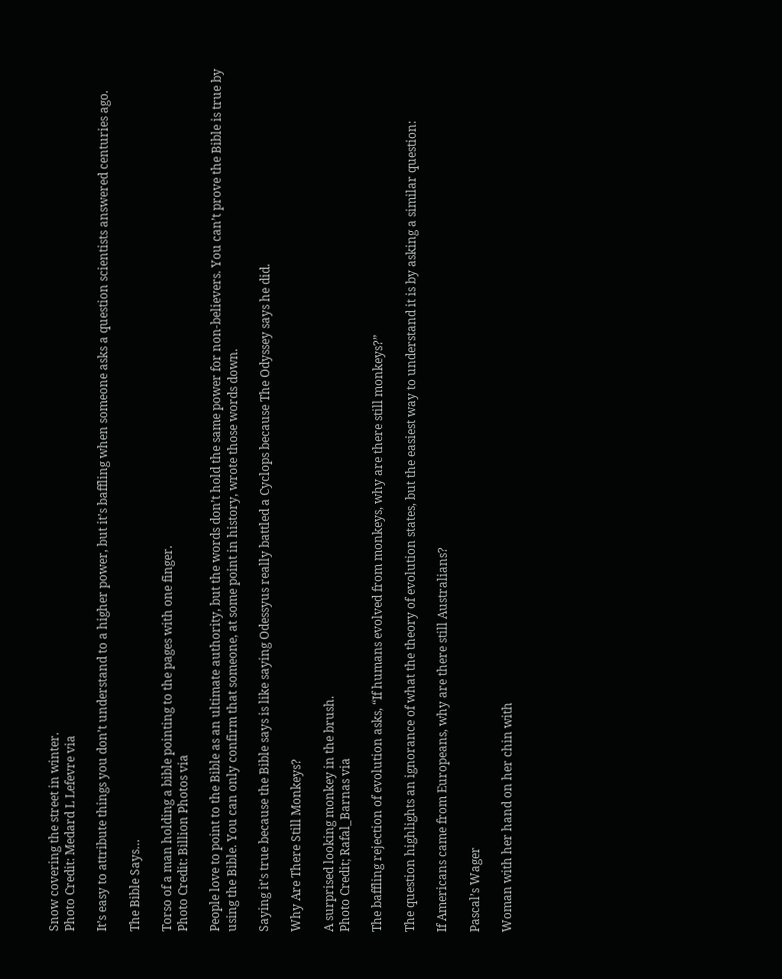Snow covering the street in winter.
Photo Credit: Medard L Lefevre via

It’s easy to attribute things you don’t understand to a higher power, but it’s baffling when someone asks a question scientists answered centuries ago.

The Bible Says…

Torso of a man holding a bible pointing to the pages with one finger.
Photo Credit: Billion Photos via

People love to point to the Bible as an ultimate authority, but the words don’t hold the same power for non-believers. You can’t prove the Bible is true by using the Bible. You can only confirm that someone, at some point in history, wrote those words down.

Saying it’s true because the Bible says is like saying Odessyus really battled a Cyclops because The Odyssey says he did.

Why Are There Still Monkeys?

A surprised looking monkey in the brush.
Photo Credit; Rafal_Barnas via

The baffling rejection of evolution asks, “If humans evolved from monkeys, why are there still monkeys?”

The question highlights an ignorance of what the theory of evolution states, but the easiest way to understand it is by asking a similar question:

If Americans came from Europeans, why are there still Australians?

Pascal’s Wager

Woman with her hand on her chin with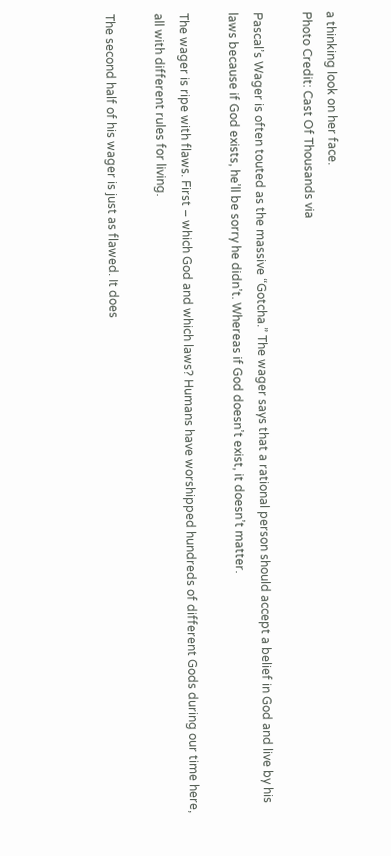a thinking look on her face.
Photo Credit: Cast Of Thousands via

Pascal’s Wager is often touted as the massive “Gotcha.” The wager says that a rational person should accept a belief in God and live by his laws because if God exists, he’ll be sorry he didn’t. Whereas if God doesn’t exist, it doesn’t matter.

The wager is ripe with flaws. First – which God and which laws? Humans have worshipped hundreds of different Gods during our time here, all with different rules for living.

The second half of his wager is just as flawed. It does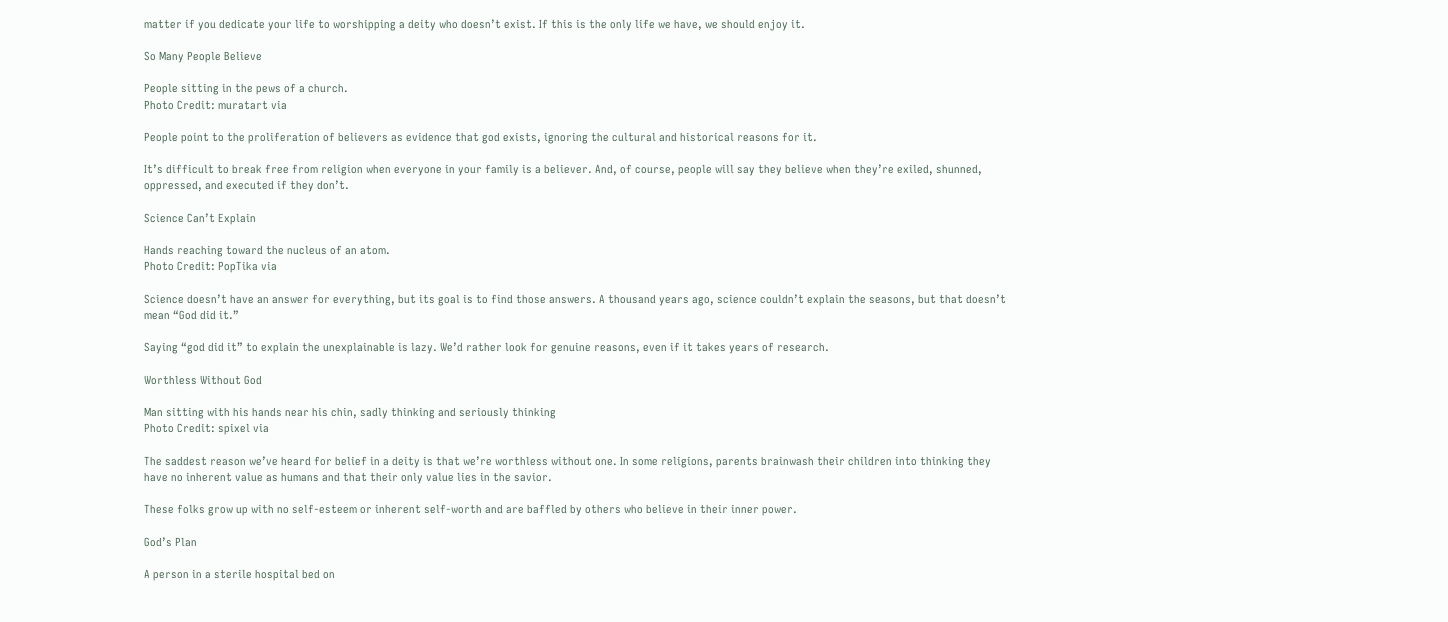matter if you dedicate your life to worshipping a deity who doesn’t exist. If this is the only life we have, we should enjoy it.

So Many People Believe

People sitting in the pews of a church.
Photo Credit: muratart via

People point to the proliferation of believers as evidence that god exists, ignoring the cultural and historical reasons for it.

It’s difficult to break free from religion when everyone in your family is a believer. And, of course, people will say they believe when they’re exiled, shunned, oppressed, and executed if they don’t.

Science Can’t Explain

Hands reaching toward the nucleus of an atom.
Photo Credit: PopTika via

Science doesn’t have an answer for everything, but its goal is to find those answers. A thousand years ago, science couldn’t explain the seasons, but that doesn’t mean “God did it.”

Saying “god did it” to explain the unexplainable is lazy. We’d rather look for genuine reasons, even if it takes years of research.

Worthless Without God

Man sitting with his hands near his chin, sadly thinking and seriously thinking
Photo Credit: spixel via

The saddest reason we’ve heard for belief in a deity is that we’re worthless without one. In some religions, parents brainwash their children into thinking they have no inherent value as humans and that their only value lies in the savior.

These folks grow up with no self-esteem or inherent self-worth and are baffled by others who believe in their inner power.

God’s Plan

A person in a sterile hospital bed on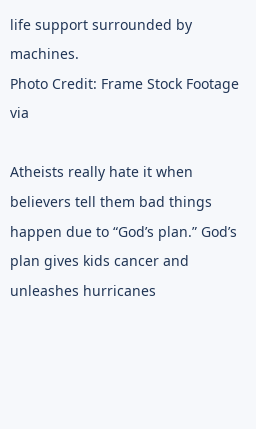life support surrounded by machines.
Photo Credit: Frame Stock Footage via

Atheists really hate it when believers tell them bad things happen due to “God’s plan.” God’s plan gives kids cancer and unleashes hurricanes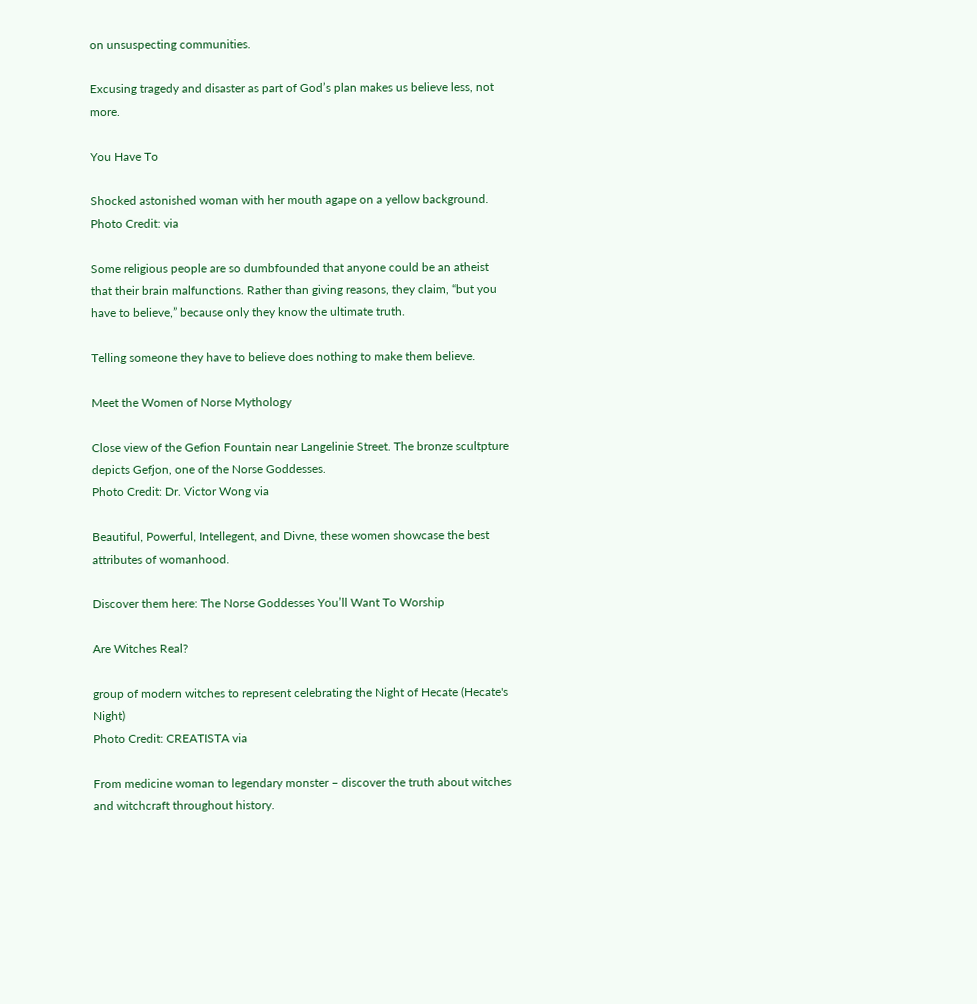on unsuspecting communities.

Excusing tragedy and disaster as part of God’s plan makes us believe less, not more.

You Have To

Shocked astonished woman with her mouth agape on a yellow background.
Photo Credit: via

Some religious people are so dumbfounded that anyone could be an atheist that their brain malfunctions. Rather than giving reasons, they claim, “but you have to believe,” because only they know the ultimate truth.

Telling someone they have to believe does nothing to make them believe.

Meet the Women of Norse Mythology

Close view of the Gefion Fountain near Langelinie Street. The bronze scultpture depicts Gefjon, one of the Norse Goddesses.
Photo Credit: Dr. Victor Wong via

Beautiful, Powerful, Intellegent, and Divne, these women showcase the best attributes of womanhood.

Discover them here: The Norse Goddesses You’ll Want To Worship

Are Witches Real?

group of modern witches to represent celebrating the Night of Hecate (Hecate's Night)
Photo Credit: CREATISTA via

From medicine woman to legendary monster – discover the truth about witches and witchcraft throughout history.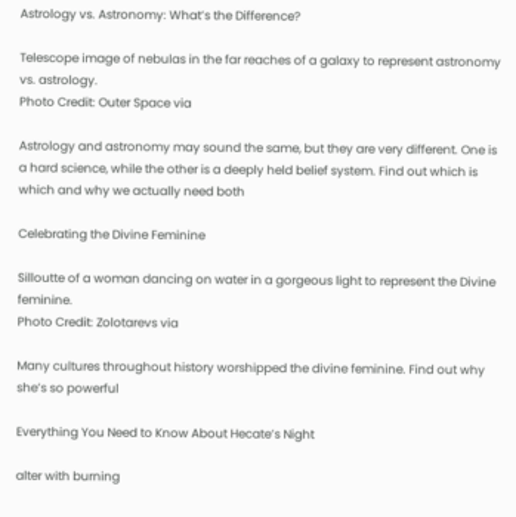Astrology vs. Astronomy: What’s the Difference?

Telescope image of nebulas in the far reaches of a galaxy to represent astronomy vs. astrology.
Photo Credit: Outer Space via

Astrology and astronomy may sound the same, but they are very different. One is a hard science, while the other is a deeply held belief system. Find out which is which and why we actually need both

Celebrating the Divine Feminine

Silloutte of a woman dancing on water in a gorgeous light to represent the Divine feminine.
Photo Credit: Zolotarevs via

Many cultures throughout history worshipped the divine feminine. Find out why she’s so powerful

Everything You Need to Know About Hecate’s Night

alter with burning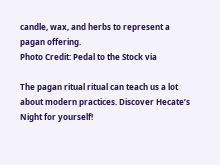candle, wax, and herbs to represent a pagan offering.
Photo Credit: Pedal to the Stock via

The pagan ritual ritual can teach us a lot about modern practices. Discover Hecate’s Night for yourself!